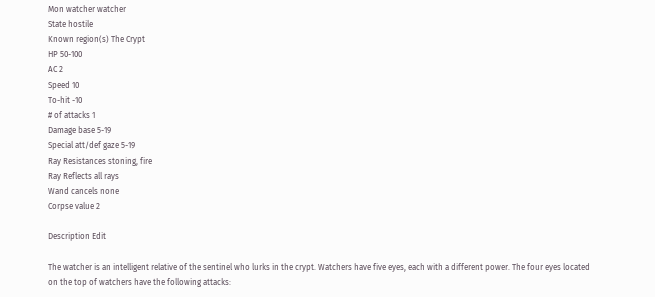Mon watcher watcher
State hostile
Known region(s) The Crypt
HP 50-100
AC 2
Speed 10
To-hit -10
# of attacks 1
Damage base 5-19
Special att/def gaze 5-19
Ray Resistances stoning, fire
Ray Reflects all rays
Wand cancels none
Corpse value 2

Description Edit

The watcher is an intelligent relative of the sentinel who lurks in the crypt. Watchers have five eyes, each with a different power. The four eyes located on the top of watchers have the following attacks: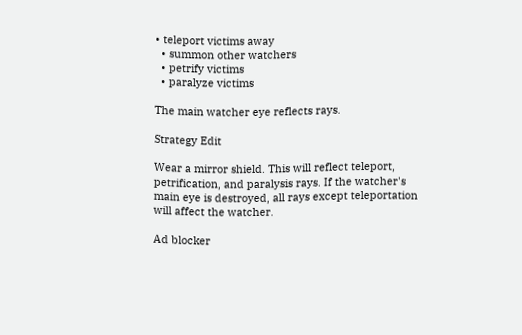• teleport victims away
  • summon other watchers
  • petrify victims
  • paralyze victims

The main watcher eye reflects rays.

Strategy Edit

Wear a mirror shield. This will reflect teleport, petrification, and paralysis rays. If the watcher's main eye is destroyed, all rays except teleportation will affect the watcher.

Ad blocker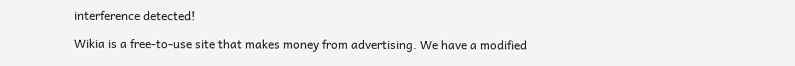interference detected!

Wikia is a free-to-use site that makes money from advertising. We have a modified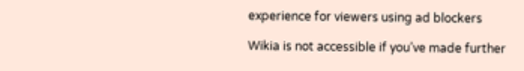experience for viewers using ad blockers

Wikia is not accessible if you’ve made further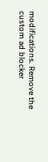modifications. Remove the custom ad blocker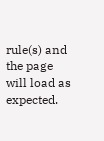rule(s) and the page will load as expected.